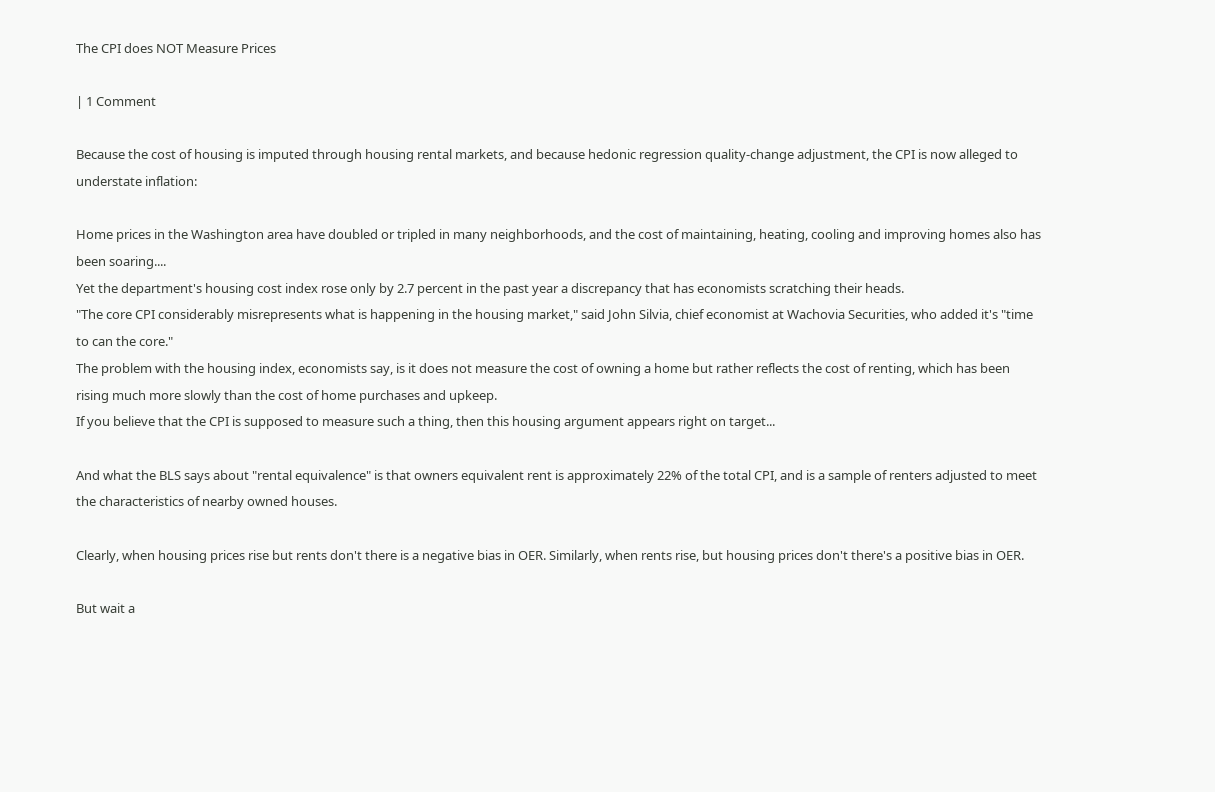The CPI does NOT Measure Prices

| 1 Comment

Because the cost of housing is imputed through housing rental markets, and because hedonic regression quality-change adjustment, the CPI is now alleged to understate inflation:

Home prices in the Washington area have doubled or tripled in many neighborhoods, and the cost of maintaining, heating, cooling and improving homes also has been soaring....
Yet the department's housing cost index rose only by 2.7 percent in the past year a discrepancy that has economists scratching their heads.
"The core CPI considerably misrepresents what is happening in the housing market," said John Silvia, chief economist at Wachovia Securities, who added it's "time to can the core."
The problem with the housing index, economists say, is it does not measure the cost of owning a home but rather reflects the cost of renting, which has been rising much more slowly than the cost of home purchases and upkeep.
If you believe that the CPI is supposed to measure such a thing, then this housing argument appears right on target...

And what the BLS says about "rental equivalence" is that owners equivalent rent is approximately 22% of the total CPI, and is a sample of renters adjusted to meet the characteristics of nearby owned houses.

Clearly, when housing prices rise but rents don't there is a negative bias in OER. Similarly, when rents rise, but housing prices don't there's a positive bias in OER.

But wait a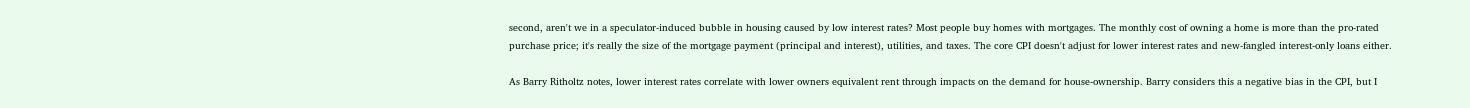second, aren't we in a speculator-induced bubble in housing caused by low interest rates? Most people buy homes with mortgages. The monthly cost of owning a home is more than the pro-rated purchase price; it's really the size of the mortgage payment (principal and interest), utilities, and taxes. The core CPI doesn't adjust for lower interest rates and new-fangled interest-only loans either.

As Barry Ritholtz notes, lower interest rates correlate with lower owners equivalent rent through impacts on the demand for house-ownership. Barry considers this a negative bias in the CPI, but I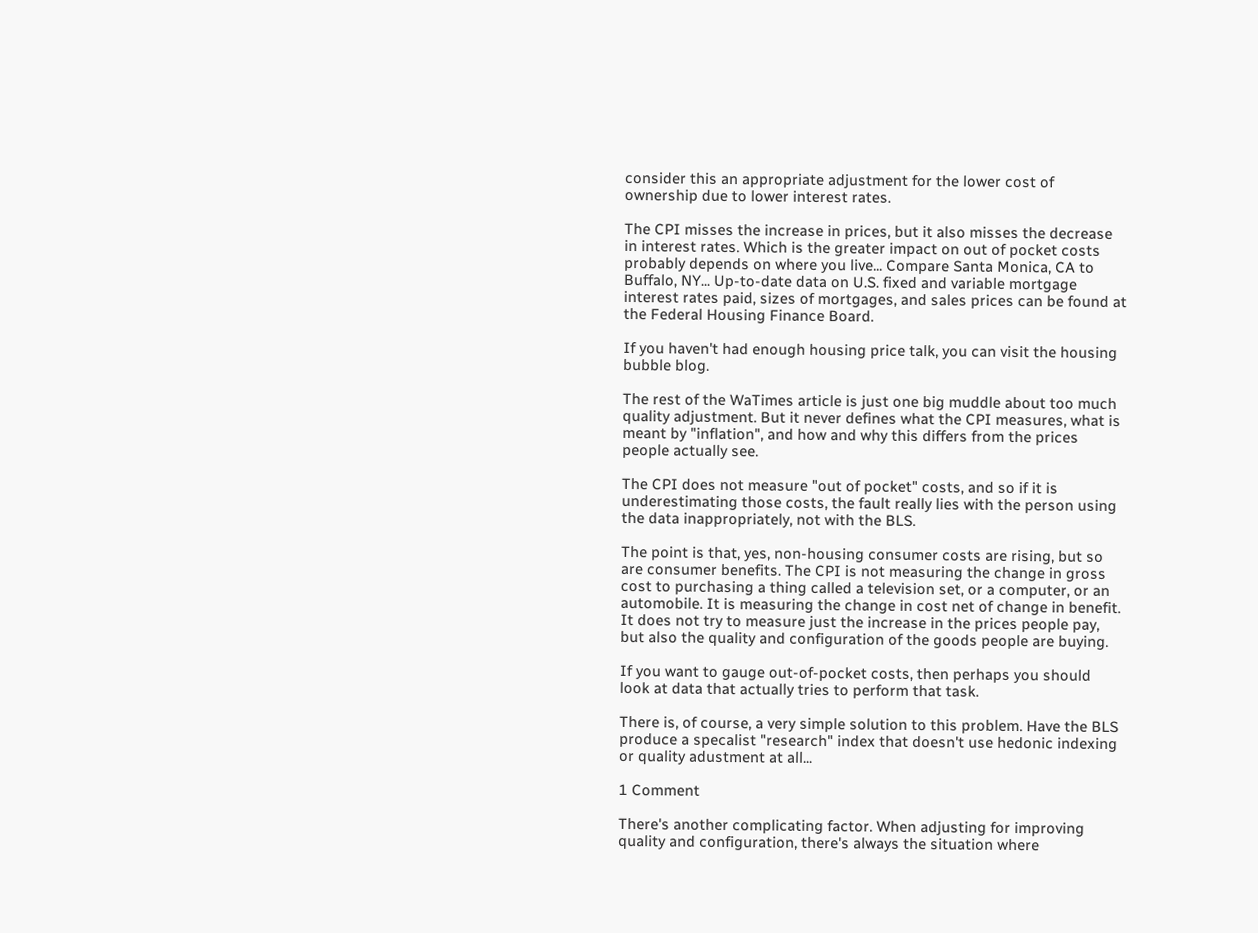consider this an appropriate adjustment for the lower cost of ownership due to lower interest rates.

The CPI misses the increase in prices, but it also misses the decrease in interest rates. Which is the greater impact on out of pocket costs probably depends on where you live... Compare Santa Monica, CA to Buffalo, NY... Up-to-date data on U.S. fixed and variable mortgage interest rates paid, sizes of mortgages, and sales prices can be found at the Federal Housing Finance Board.

If you haven't had enough housing price talk, you can visit the housing bubble blog.

The rest of the WaTimes article is just one big muddle about too much quality adjustment. But it never defines what the CPI measures, what is meant by "inflation", and how and why this differs from the prices people actually see.

The CPI does not measure "out of pocket" costs, and so if it is underestimating those costs, the fault really lies with the person using the data inappropriately, not with the BLS.

The point is that, yes, non-housing consumer costs are rising, but so are consumer benefits. The CPI is not measuring the change in gross cost to purchasing a thing called a television set, or a computer, or an automobile. It is measuring the change in cost net of change in benefit. It does not try to measure just the increase in the prices people pay, but also the quality and configuration of the goods people are buying.

If you want to gauge out-of-pocket costs, then perhaps you should look at data that actually tries to perform that task.

There is, of course, a very simple solution to this problem. Have the BLS produce a specalist "research" index that doesn't use hedonic indexing or quality adustment at all...

1 Comment

There's another complicating factor. When adjusting for improving quality and configuration, there's always the situation where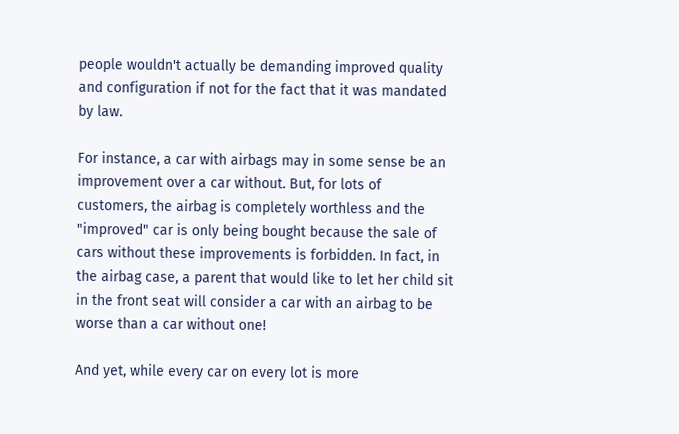people wouldn't actually be demanding improved quality and configuration if not for the fact that it was mandated by law.

For instance, a car with airbags may in some sense be an improvement over a car without. But, for lots of customers, the airbag is completely worthless and the "improved" car is only being bought because the sale of cars without these improvements is forbidden. In fact, in the airbag case, a parent that would like to let her child sit in the front seat will consider a car with an airbag to be worse than a car without one!

And yet, while every car on every lot is more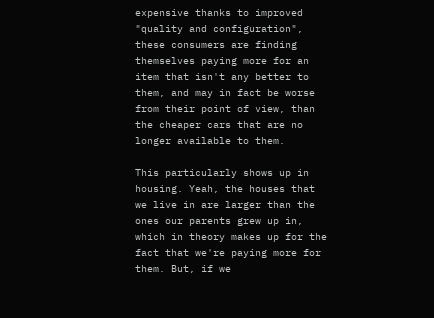expensive thanks to improved "quality and configuration", these consumers are finding themselves paying more for an item that isn't any better to them, and may in fact be worse from their point of view, than the cheaper cars that are no longer available to them.

This particularly shows up in housing. Yeah, the houses that we live in are larger than the ones our parents grew up in, which in theory makes up for the fact that we're paying more for them. But, if we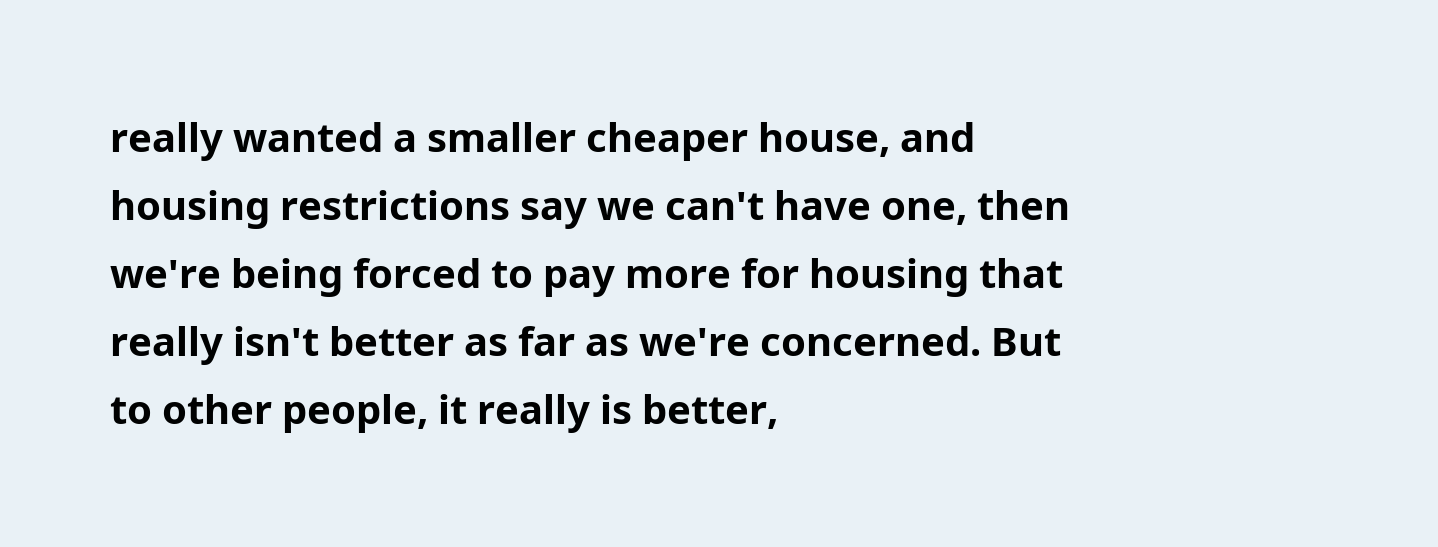really wanted a smaller cheaper house, and housing restrictions say we can't have one, then we're being forced to pay more for housing that really isn't better as far as we're concerned. But to other people, it really is better,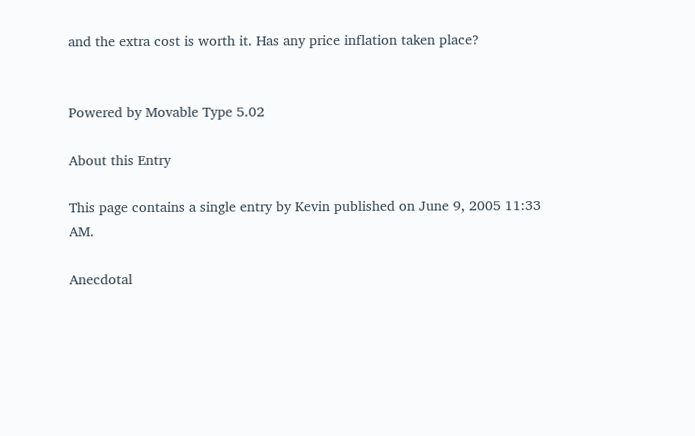and the extra cost is worth it. Has any price inflation taken place?


Powered by Movable Type 5.02

About this Entry

This page contains a single entry by Kevin published on June 9, 2005 11:33 AM.

Anecdotal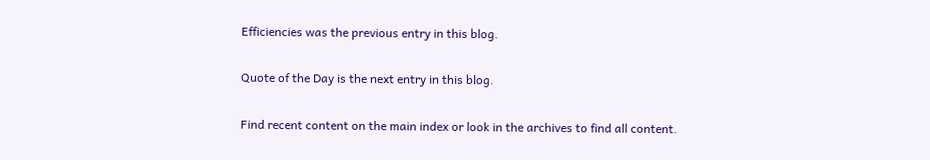Efficiencies was the previous entry in this blog.

Quote of the Day is the next entry in this blog.

Find recent content on the main index or look in the archives to find all content.